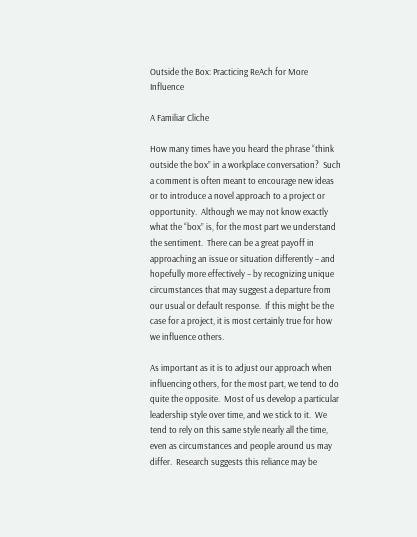Outside the Box: Practicing ReAch for More Influence

A Familiar Cliche

How many times have you heard the phrase “think outside the box” in a workplace conversation?  Such a comment is often meant to encourage new ideas or to introduce a novel approach to a project or opportunity.  Although we may not know exactly what the “box” is, for the most part we understand the sentiment.  There can be a great payoff in approaching an issue or situation differently – and hopefully more effectively – by recognizing unique circumstances that may suggest a departure from our usual or default response.  If this might be the case for a project, it is most certainly true for how we influence others.

As important as it is to adjust our approach when influencing others, for the most part, we tend to do quite the opposite.  Most of us develop a particular leadership style over time, and we stick to it.  We tend to rely on this same style nearly all the time, even as circumstances and people around us may differ.  Research suggests this reliance may be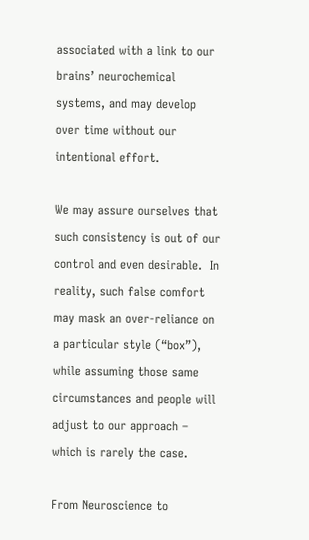associated with a link to our brains’ neurochemical systems, and may develop over time without our intentional effort.

We may assure ourselves that such consistency is out of our control and even desirable.  In reality, such false comfort may mask an over-reliance on a particular style (“box”), while assuming those same circumstances and people will adjust to our approach – which is rarely the case.

From Neuroscience to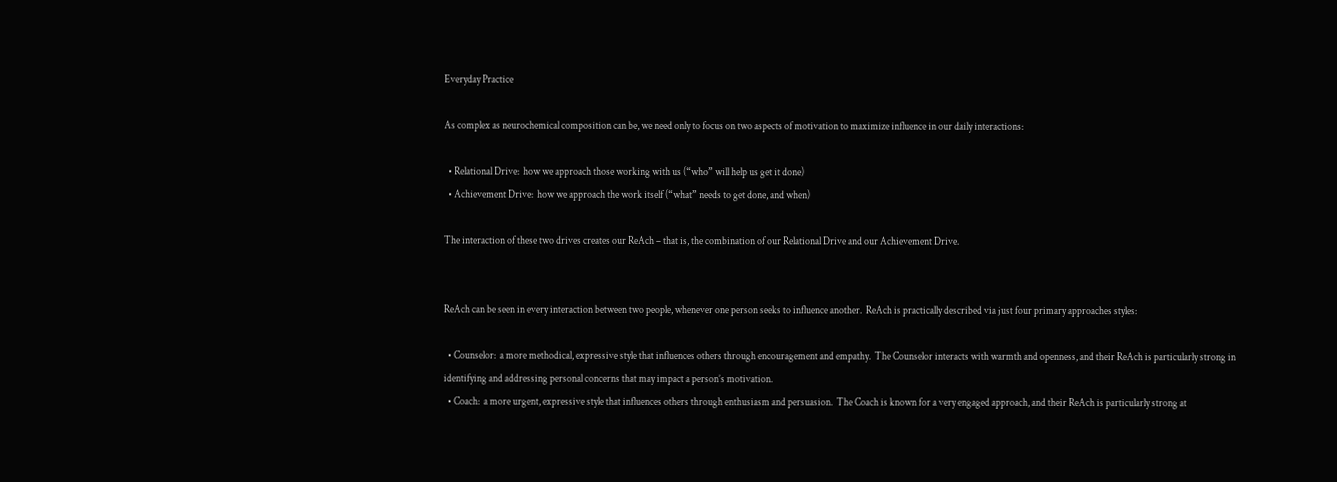Everyday Practice

As complex as neurochemical composition can be, we need only to focus on two aspects of motivation to maximize influence in our daily interactions:

  • Relational Drive:  how we approach those working with us (“who” will help us get it done)
  • Achievement Drive:  how we approach the work itself (“what” needs to get done, and when)

The interaction of these two drives creates our ReAch – that is, the combination of our Relational Drive and our Achievement Drive.


ReAch can be seen in every interaction between two people, whenever one person seeks to influence another.  ReAch is practically described via just four primary approaches styles:

  • Counselor:  a more methodical, expressive style that influences others through encouragement and empathy.  The Counselor interacts with warmth and openness, and their ReAch is particularly strong in identifying and addressing personal concerns that may impact a person’s motivation.
  • Coach:  a more urgent, expressive style that influences others through enthusiasm and persuasion.  The Coach is known for a very engaged approach, and their ReAch is particularly strong at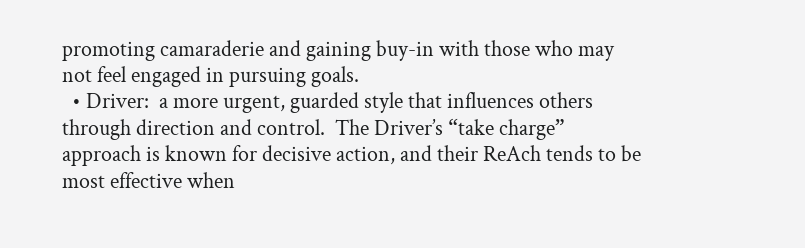promoting camaraderie and gaining buy-in with those who may not feel engaged in pursuing goals.
  • Driver:  a more urgent, guarded style that influences others through direction and control.  The Driver’s “take charge” approach is known for decisive action, and their ReAch tends to be most effective when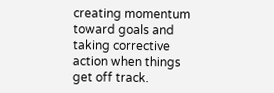creating momentum toward goals and taking corrective action when things get off track.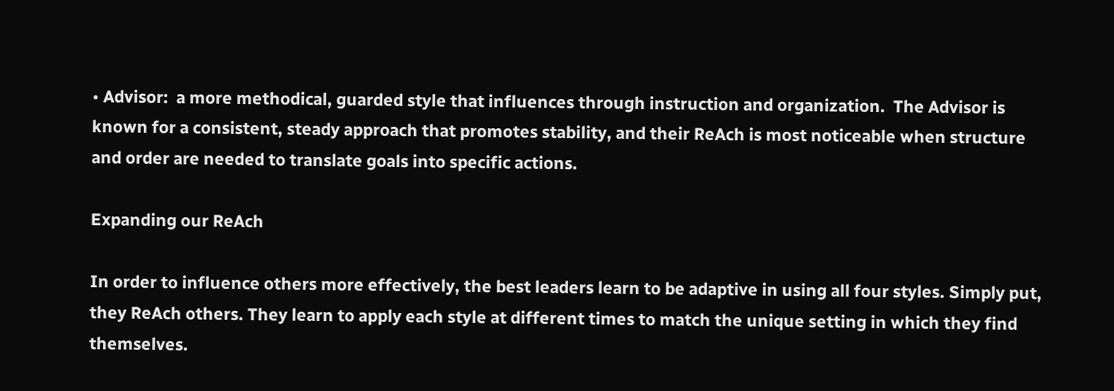• Advisor:  a more methodical, guarded style that influences through instruction and organization.  The Advisor is known for a consistent, steady approach that promotes stability, and their ReAch is most noticeable when structure and order are needed to translate goals into specific actions.

Expanding our ReAch

In order to influence others more effectively, the best leaders learn to be adaptive in using all four styles. Simply put, they ReAch others. They learn to apply each style at different times to match the unique setting in which they find themselves.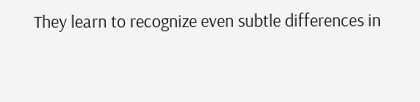They learn to recognize even subtle differences in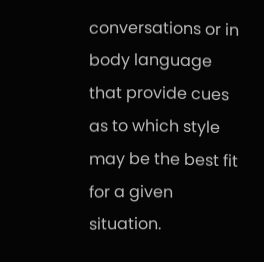conversations or in body language that provide cues as to which style may be the best fit for a given situation.